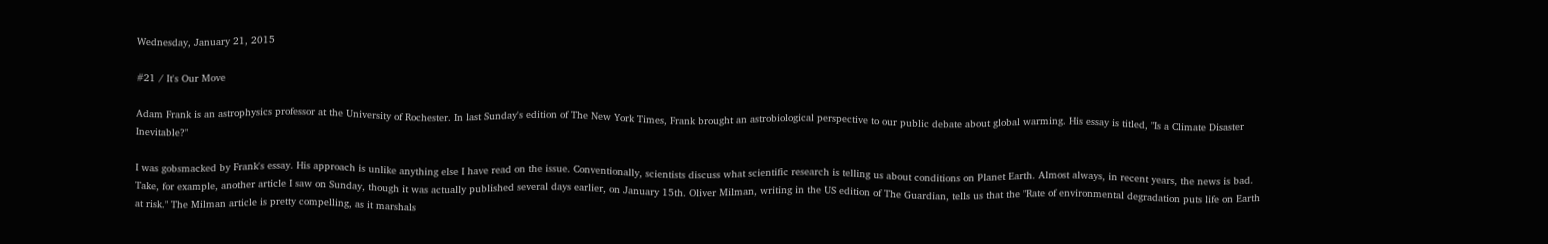Wednesday, January 21, 2015

#21 / It's Our Move

Adam Frank is an astrophysics professor at the University of Rochester. In last Sunday's edition of The New York Times, Frank brought an astrobiological perspective to our public debate about global warming. His essay is titled, "Is a Climate Disaster Inevitable?"

I was gobsmacked by Frank's essay. His approach is unlike anything else I have read on the issue. Conventionally, scientists discuss what scientific research is telling us about conditions on Planet Earth. Almost always, in recent years, the news is bad. Take, for example, another article I saw on Sunday, though it was actually published several days earlier, on January 15th. Oliver Milman, writing in the US edition of The Guardian, tells us that the "Rate of environmental degradation puts life on Earth at risk." The Milman article is pretty compelling, as it marshals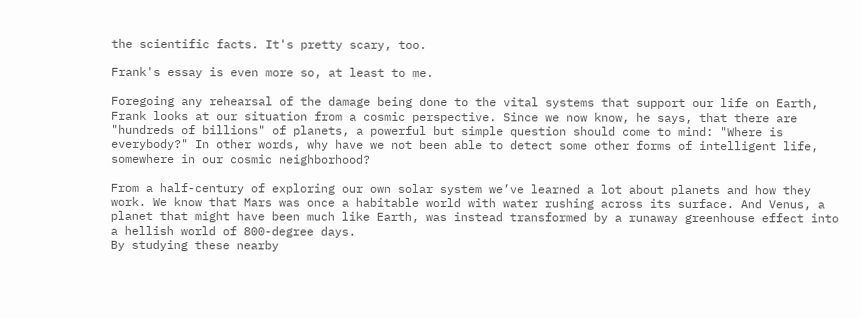the scientific facts. It's pretty scary, too.

Frank's essay is even more so, at least to me.

Foregoing any rehearsal of the damage being done to the vital systems that support our life on Earth, Frank looks at our situation from a cosmic perspective. Since we now know, he says, that there are "hundreds of billions" of planets, a powerful but simple question should come to mind: "Where is everybody?" In other words, why have we not been able to detect some other forms of intelligent life, somewhere in our cosmic neighborhood?

From a half-century of exploring our own solar system we’ve learned a lot about planets and how they work. We know that Mars was once a habitable world with water rushing across its surface. And Venus, a planet that might have been much like Earth, was instead transformed by a runaway greenhouse effect into a hellish world of 800-degree days.
By studying these nearby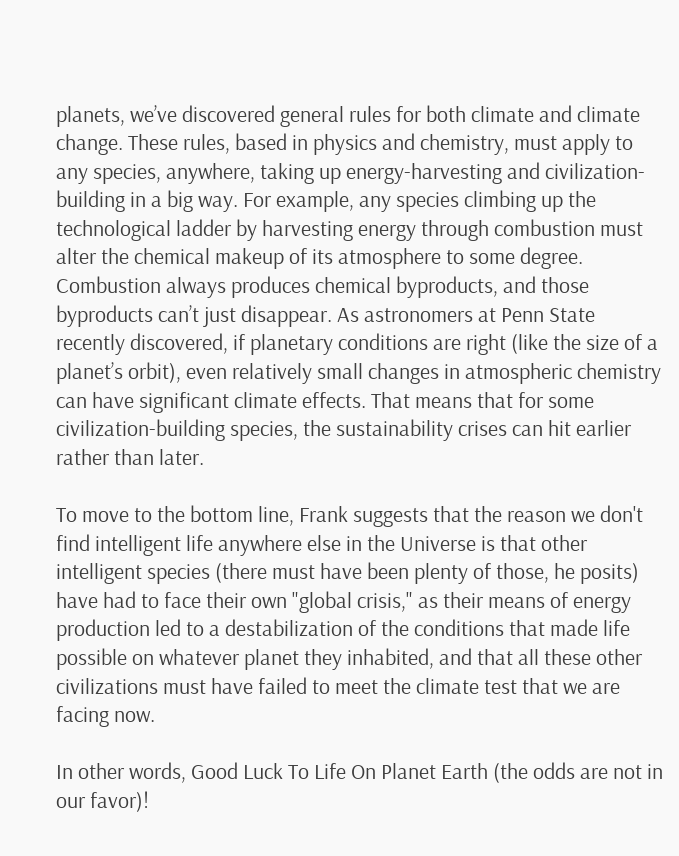planets, we’ve discovered general rules for both climate and climate change. These rules, based in physics and chemistry, must apply to any species, anywhere, taking up energy-harvesting and civilization-building in a big way. For example, any species climbing up the technological ladder by harvesting energy through combustion must alter the chemical makeup of its atmosphere to some degree. Combustion always produces chemical byproducts, and those byproducts can’t just disappear. As astronomers at Penn State recently discovered, if planetary conditions are right (like the size of a planet’s orbit), even relatively small changes in atmospheric chemistry can have significant climate effects. That means that for some civilization-building species, the sustainability crises can hit earlier rather than later.

To move to the bottom line, Frank suggests that the reason we don't find intelligent life anywhere else in the Universe is that other intelligent species (there must have been plenty of those, he posits) have had to face their own "global crisis," as their means of energy production led to a destabilization of the conditions that made life possible on whatever planet they inhabited, and that all these other civilizations must have failed to meet the climate test that we are facing now.

In other words, Good Luck To Life On Planet Earth (the odds are not in our favor)!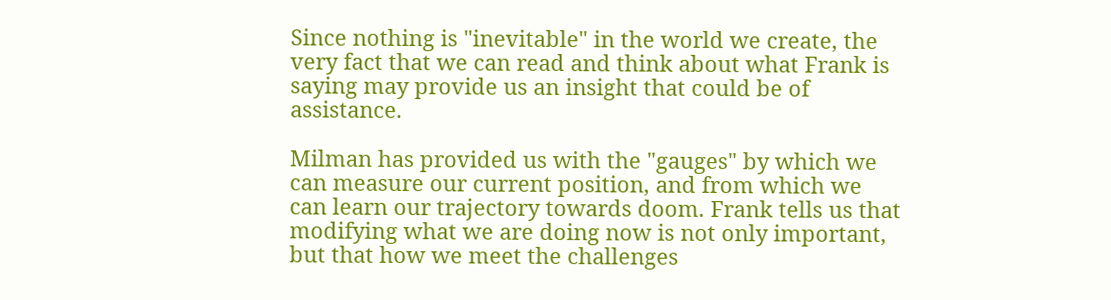Since nothing is "inevitable" in the world we create, the very fact that we can read and think about what Frank is saying may provide us an insight that could be of assistance.

Milman has provided us with the "gauges" by which we can measure our current position, and from which we can learn our trajectory towards doom. Frank tells us that modifying what we are doing now is not only important, but that how we meet the challenges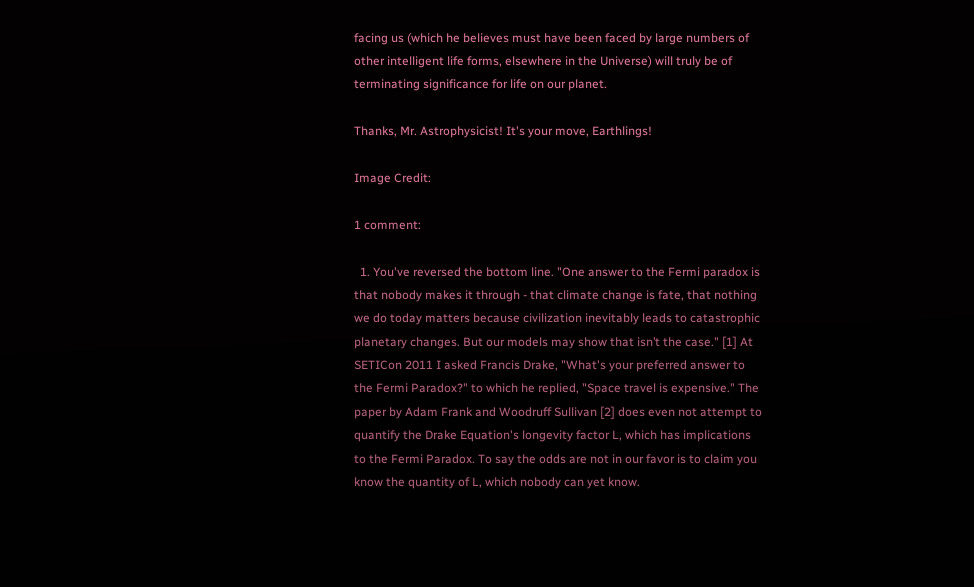facing us (which he believes must have been faced by large numbers of other intelligent life forms, elsewhere in the Universe) will truly be of terminating significance for life on our planet.

Thanks, Mr. Astrophysicist! It's your move, Earthlings!

Image Credit:

1 comment:

  1. You've reversed the bottom line. "One answer to the Fermi paradox is that nobody makes it through - that climate change is fate, that nothing we do today matters because civilization inevitably leads to catastrophic planetary changes. But our models may show that isn’t the case." [1] At SETICon 2011 I asked Francis Drake, "What's your preferred answer to the Fermi Paradox?" to which he replied, "Space travel is expensive." The paper by Adam Frank and Woodruff Sullivan [2] does even not attempt to quantify the Drake Equation's longevity factor L, which has implications to the Fermi Paradox. To say the odds are not in our favor is to claim you know the quantity of L, which nobody can yet know.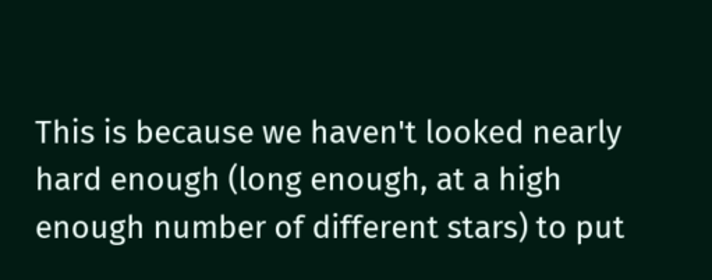This is because we haven't looked nearly hard enough (long enough, at a high enough number of different stars) to put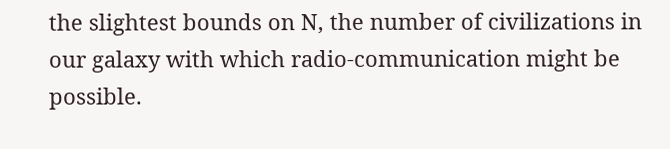the slightest bounds on N, the number of civilizations in our galaxy with which radio-communication might be possible.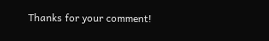Thanks for your comment!